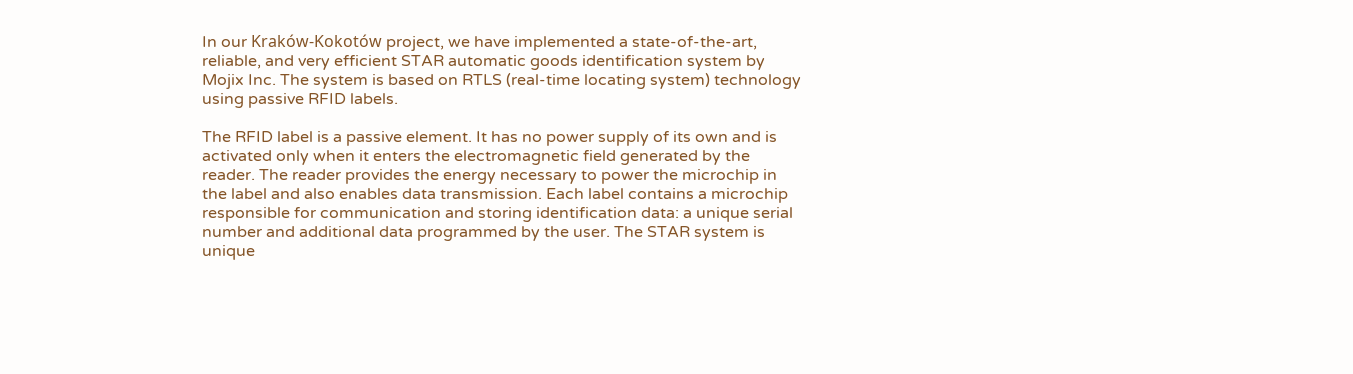In our Kraków-Kokotów project, we have implemented a state-of-the-art, reliable, and very efficient STAR automatic goods identification system by Mojix Inc. The system is based on RTLS (real-time locating system) technology using passive RFID labels.

The RFID label is a passive element. It has no power supply of its own and is activated only when it enters the electromagnetic field generated by the reader. The reader provides the energy necessary to power the microchip in the label and also enables data transmission. Each label contains a microchip responsible for communication and storing identification data: a unique serial number and additional data programmed by the user. The STAR system is unique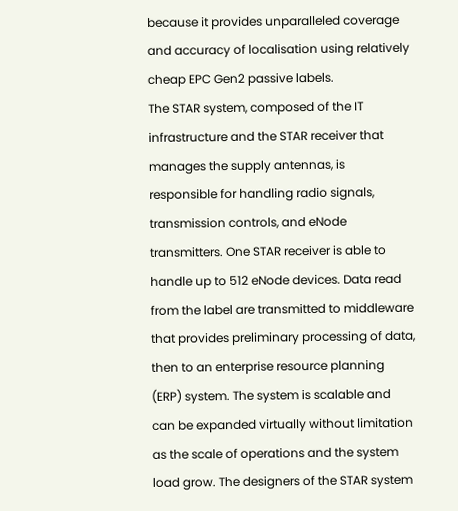because it provides unparalleled coverage and accuracy of localisation using relatively cheap EPC Gen2 passive labels.
The STAR system, composed of the IT infrastructure and the STAR receiver that manages the supply antennas, is responsible for handling radio signals, transmission controls, and eNode transmitters. One STAR receiver is able to handle up to 512 eNode devices. Data read from the label are transmitted to middleware that provides preliminary processing of data, then to an enterprise resource planning (ERP) system. The system is scalable and can be expanded virtually without limitation as the scale of operations and the system load grow. The designers of the STAR system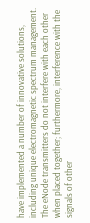have implemented a number of innovative solutions, including unique electromagnetic spectrum management. The eNode transmitters do not interfere with each other when placed together; furthermore, interference with the signals of other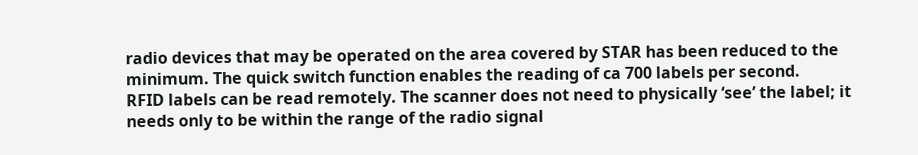radio devices that may be operated on the area covered by STAR has been reduced to the minimum. The quick switch function enables the reading of ca 700 labels per second.
RFID labels can be read remotely. The scanner does not need to physically ‘see’ the label; it needs only to be within the range of the radio signal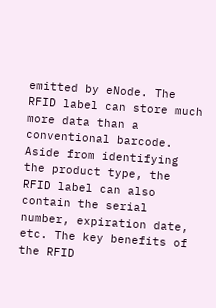emitted by eNode. The RFID label can store much more data than a conventional barcode. Aside from identifying the product type, the RFID label can also contain the serial number, expiration date, etc. The key benefits of the RFID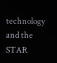technology and the STAR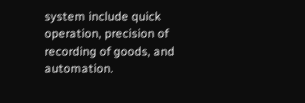system include quick operation, precision of recording of goods, and automation.